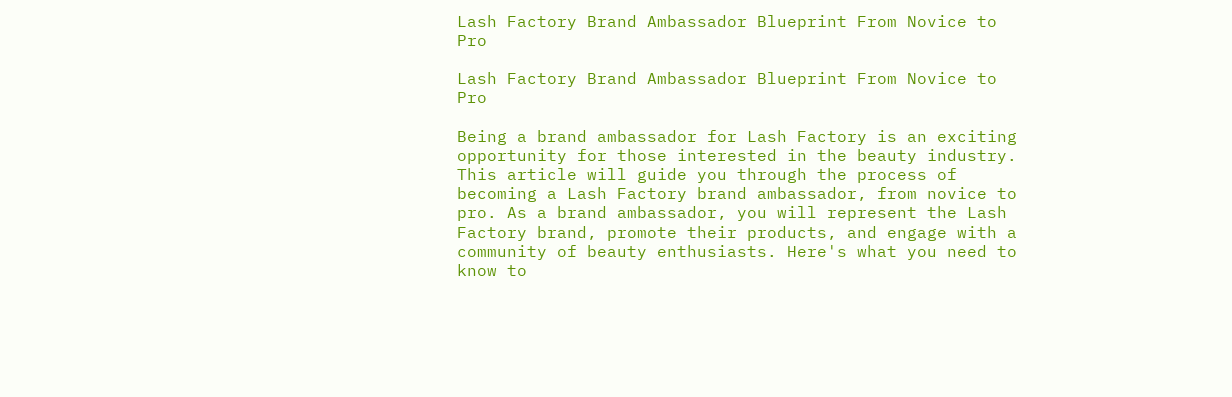Lash Factory Brand Ambassador Blueprint From Novice to Pro

Lash Factory Brand Ambassador Blueprint From Novice to Pro

Being a brand ambassador for Lash Factory is an exciting opportunity for those interested in the beauty industry. This article will guide you through the process of becoming a Lash Factory brand ambassador, from novice to pro. As a brand ambassador, you will represent the Lash Factory brand, promote their products, and engage with a community of beauty enthusiasts. Here's what you need to know to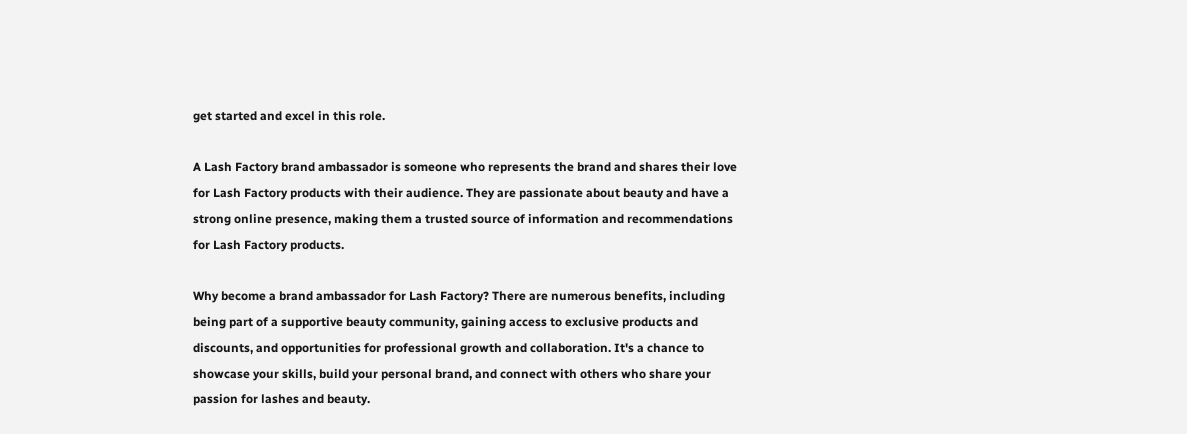get started and excel in this role.

A Lash Factory brand ambassador is someone who represents the brand and shares their love for Lash Factory products with their audience. They are passionate about beauty and have a strong online presence, making them a trusted source of information and recommendations for Lash Factory products.

Why become a brand ambassador for Lash Factory? There are numerous benefits, including being part of a supportive beauty community, gaining access to exclusive products and discounts, and opportunities for professional growth and collaboration. It's a chance to showcase your skills, build your personal brand, and connect with others who share your passion for lashes and beauty.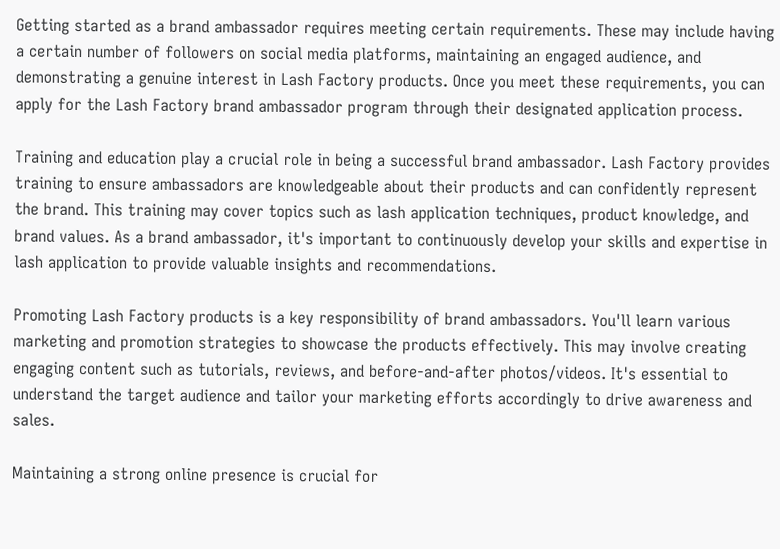Getting started as a brand ambassador requires meeting certain requirements. These may include having a certain number of followers on social media platforms, maintaining an engaged audience, and demonstrating a genuine interest in Lash Factory products. Once you meet these requirements, you can apply for the Lash Factory brand ambassador program through their designated application process.

Training and education play a crucial role in being a successful brand ambassador. Lash Factory provides training to ensure ambassadors are knowledgeable about their products and can confidently represent the brand. This training may cover topics such as lash application techniques, product knowledge, and brand values. As a brand ambassador, it's important to continuously develop your skills and expertise in lash application to provide valuable insights and recommendations.

Promoting Lash Factory products is a key responsibility of brand ambassadors. You'll learn various marketing and promotion strategies to showcase the products effectively. This may involve creating engaging content such as tutorials, reviews, and before-and-after photos/videos. It's essential to understand the target audience and tailor your marketing efforts accordingly to drive awareness and sales.

Maintaining a strong online presence is crucial for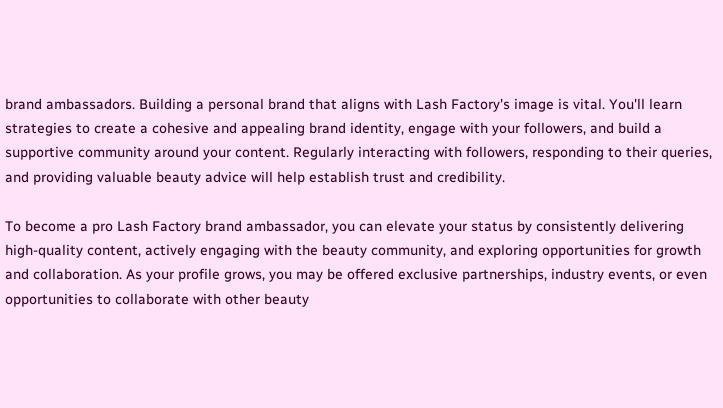brand ambassadors. Building a personal brand that aligns with Lash Factory's image is vital. You'll learn strategies to create a cohesive and appealing brand identity, engage with your followers, and build a supportive community around your content. Regularly interacting with followers, responding to their queries, and providing valuable beauty advice will help establish trust and credibility.

To become a pro Lash Factory brand ambassador, you can elevate your status by consistently delivering high-quality content, actively engaging with the beauty community, and exploring opportunities for growth and collaboration. As your profile grows, you may be offered exclusive partnerships, industry events, or even opportunities to collaborate with other beauty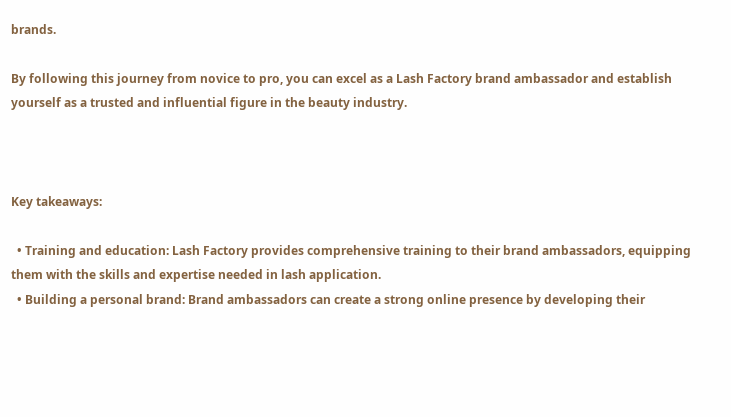brands.

By following this journey from novice to pro, you can excel as a Lash Factory brand ambassador and establish yourself as a trusted and influential figure in the beauty industry.



Key takeaways:

  • Training and education: Lash Factory provides comprehensive training to their brand ambassadors, equipping them with the skills and expertise needed in lash application.
  • Building a personal brand: Brand ambassadors can create a strong online presence by developing their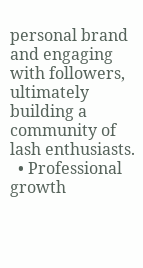personal brand and engaging with followers, ultimately building a community of lash enthusiasts.
  • Professional growth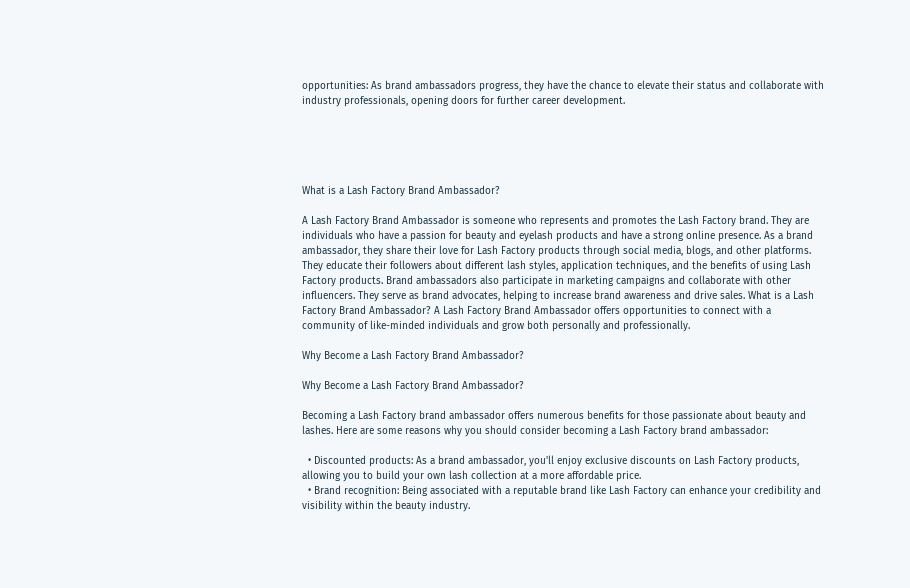opportunities: As brand ambassadors progress, they have the chance to elevate their status and collaborate with industry professionals, opening doors for further career development.





What is a Lash Factory Brand Ambassador?

A Lash Factory Brand Ambassador is someone who represents and promotes the Lash Factory brand. They are individuals who have a passion for beauty and eyelash products and have a strong online presence. As a brand ambassador, they share their love for Lash Factory products through social media, blogs, and other platforms. They educate their followers about different lash styles, application techniques, and the benefits of using Lash Factory products. Brand ambassadors also participate in marketing campaigns and collaborate with other influencers. They serve as brand advocates, helping to increase brand awareness and drive sales. What is a Lash Factory Brand Ambassador? A Lash Factory Brand Ambassador offers opportunities to connect with a community of like-minded individuals and grow both personally and professionally.

Why Become a Lash Factory Brand Ambassador?

Why Become a Lash Factory Brand Ambassador?

Becoming a Lash Factory brand ambassador offers numerous benefits for those passionate about beauty and lashes. Here are some reasons why you should consider becoming a Lash Factory brand ambassador:

  • Discounted products: As a brand ambassador, you'll enjoy exclusive discounts on Lash Factory products, allowing you to build your own lash collection at a more affordable price.
  • Brand recognition: Being associated with a reputable brand like Lash Factory can enhance your credibility and visibility within the beauty industry.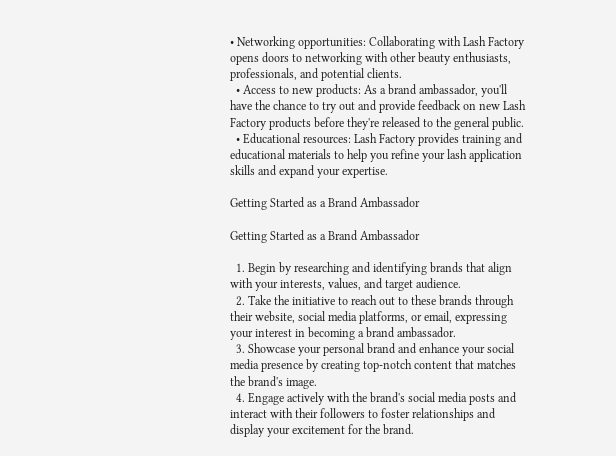• Networking opportunities: Collaborating with Lash Factory opens doors to networking with other beauty enthusiasts, professionals, and potential clients.
  • Access to new products: As a brand ambassador, you'll have the chance to try out and provide feedback on new Lash Factory products before they're released to the general public.
  • Educational resources: Lash Factory provides training and educational materials to help you refine your lash application skills and expand your expertise.

Getting Started as a Brand Ambassador

Getting Started as a Brand Ambassador

  1. Begin by researching and identifying brands that align with your interests, values, and target audience.
  2. Take the initiative to reach out to these brands through their website, social media platforms, or email, expressing your interest in becoming a brand ambassador.
  3. Showcase your personal brand and enhance your social media presence by creating top-notch content that matches the brand's image.
  4. Engage actively with the brand's social media posts and interact with their followers to foster relationships and display your excitement for the brand.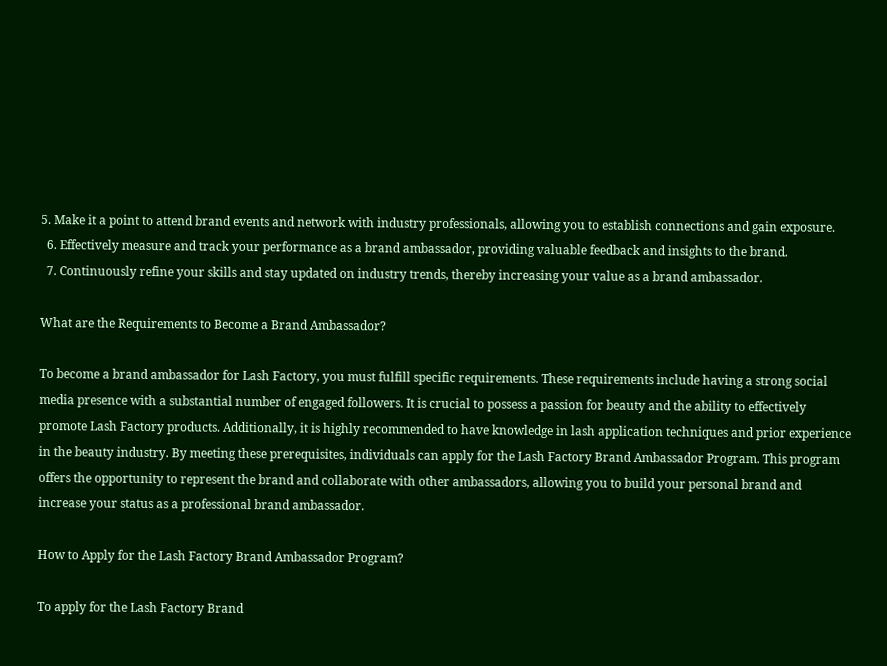5. Make it a point to attend brand events and network with industry professionals, allowing you to establish connections and gain exposure.
  6. Effectively measure and track your performance as a brand ambassador, providing valuable feedback and insights to the brand.
  7. Continuously refine your skills and stay updated on industry trends, thereby increasing your value as a brand ambassador.

What are the Requirements to Become a Brand Ambassador?

To become a brand ambassador for Lash Factory, you must fulfill specific requirements. These requirements include having a strong social media presence with a substantial number of engaged followers. It is crucial to possess a passion for beauty and the ability to effectively promote Lash Factory products. Additionally, it is highly recommended to have knowledge in lash application techniques and prior experience in the beauty industry. By meeting these prerequisites, individuals can apply for the Lash Factory Brand Ambassador Program. This program offers the opportunity to represent the brand and collaborate with other ambassadors, allowing you to build your personal brand and increase your status as a professional brand ambassador.

How to Apply for the Lash Factory Brand Ambassador Program?

To apply for the Lash Factory Brand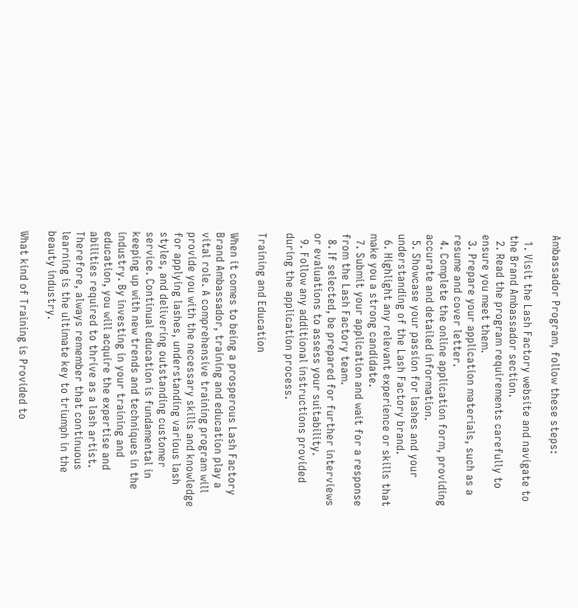Ambassador Program, follow these steps:

  1. Visit the Lash Factory website and navigate to the Brand Ambassador section.
  2. Read the program requirements carefully to ensure you meet them.
  3. Prepare your application materials, such as a resume and cover letter.
  4. Complete the online application form, providing accurate and detailed information.
  5. Showcase your passion for lashes and your understanding of the Lash Factory brand.
  6. Highlight any relevant experience or skills that make you a strong candidate.
  7. Submit your application and wait for a response from the Lash Factory team.
  8. If selected, be prepared for further interviews or evaluations to assess your suitability.
  9. Follow any additional instructions provided during the application process.

Training and Education

When it comes to being a prosperous Lash Factory Brand Ambassador, training and education play a vital role. A comprehensive training program will provide you with the necessary skills and knowledge for applying lashes, understanding various lash styles, and delivering outstanding customer service. Continual education is fundamental in keeping up with new trends and techniques in the industry. By investing in your training and education, you will acquire the expertise and abilities required to thrive as a lash artist. Therefore, always remember that continuous learning is the ultimate key to triumph in the beauty industry.

What kind of Training is Provided to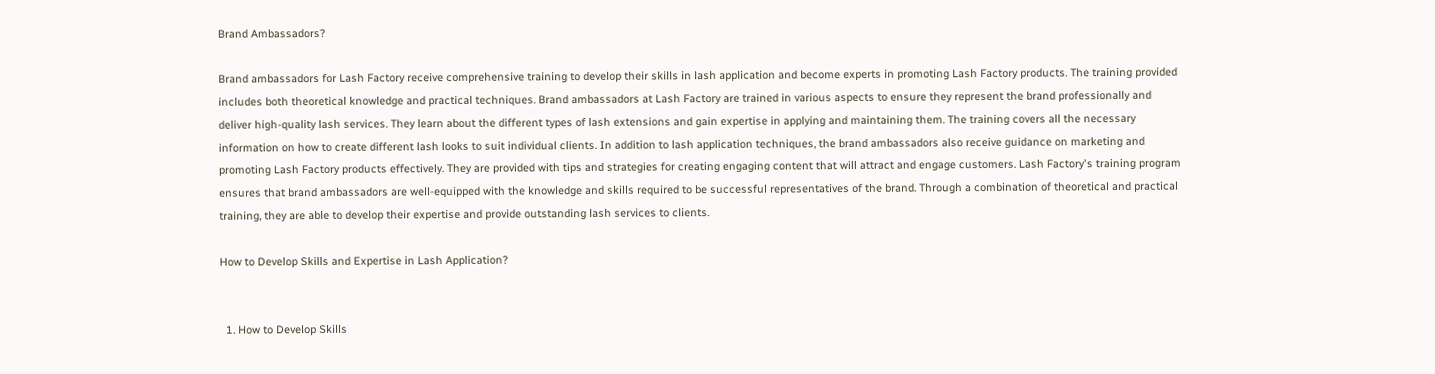Brand Ambassadors?

Brand ambassadors for Lash Factory receive comprehensive training to develop their skills in lash application and become experts in promoting Lash Factory products. The training provided includes both theoretical knowledge and practical techniques. Brand ambassadors at Lash Factory are trained in various aspects to ensure they represent the brand professionally and deliver high-quality lash services. They learn about the different types of lash extensions and gain expertise in applying and maintaining them. The training covers all the necessary information on how to create different lash looks to suit individual clients. In addition to lash application techniques, the brand ambassadors also receive guidance on marketing and promoting Lash Factory products effectively. They are provided with tips and strategies for creating engaging content that will attract and engage customers. Lash Factory's training program ensures that brand ambassadors are well-equipped with the knowledge and skills required to be successful representatives of the brand. Through a combination of theoretical and practical training, they are able to develop their expertise and provide outstanding lash services to clients.

How to Develop Skills and Expertise in Lash Application?


  1. How to Develop Skills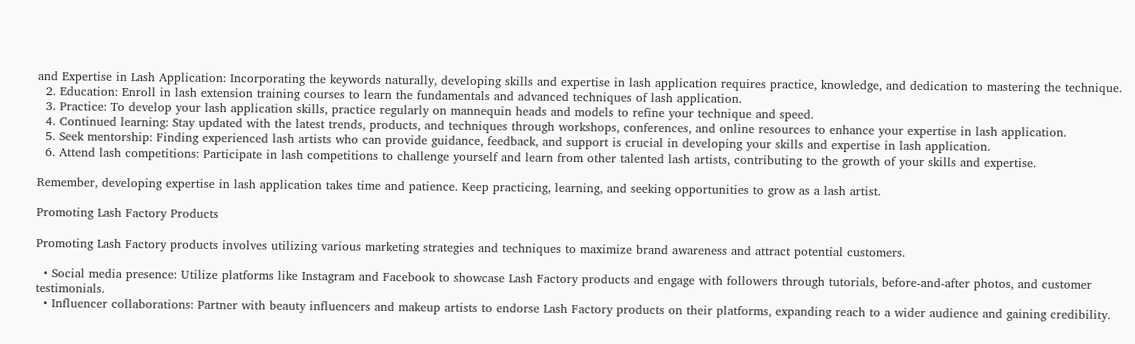and Expertise in Lash Application: Incorporating the keywords naturally, developing skills and expertise in lash application requires practice, knowledge, and dedication to mastering the technique.
  2. Education: Enroll in lash extension training courses to learn the fundamentals and advanced techniques of lash application.
  3. Practice: To develop your lash application skills, practice regularly on mannequin heads and models to refine your technique and speed.
  4. Continued learning: Stay updated with the latest trends, products, and techniques through workshops, conferences, and online resources to enhance your expertise in lash application.
  5. Seek mentorship: Finding experienced lash artists who can provide guidance, feedback, and support is crucial in developing your skills and expertise in lash application.
  6. Attend lash competitions: Participate in lash competitions to challenge yourself and learn from other talented lash artists, contributing to the growth of your skills and expertise.

Remember, developing expertise in lash application takes time and patience. Keep practicing, learning, and seeking opportunities to grow as a lash artist.

Promoting Lash Factory Products

Promoting Lash Factory products involves utilizing various marketing strategies and techniques to maximize brand awareness and attract potential customers.

  • Social media presence: Utilize platforms like Instagram and Facebook to showcase Lash Factory products and engage with followers through tutorials, before-and-after photos, and customer testimonials.
  • Influencer collaborations: Partner with beauty influencers and makeup artists to endorse Lash Factory products on their platforms, expanding reach to a wider audience and gaining credibility.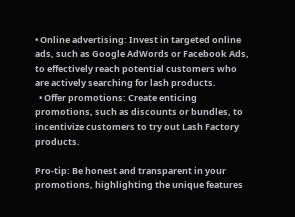• Online advertising: Invest in targeted online ads, such as Google AdWords or Facebook Ads, to effectively reach potential customers who are actively searching for lash products.
  • Offer promotions: Create enticing promotions, such as discounts or bundles, to incentivize customers to try out Lash Factory products.

Pro-tip: Be honest and transparent in your promotions, highlighting the unique features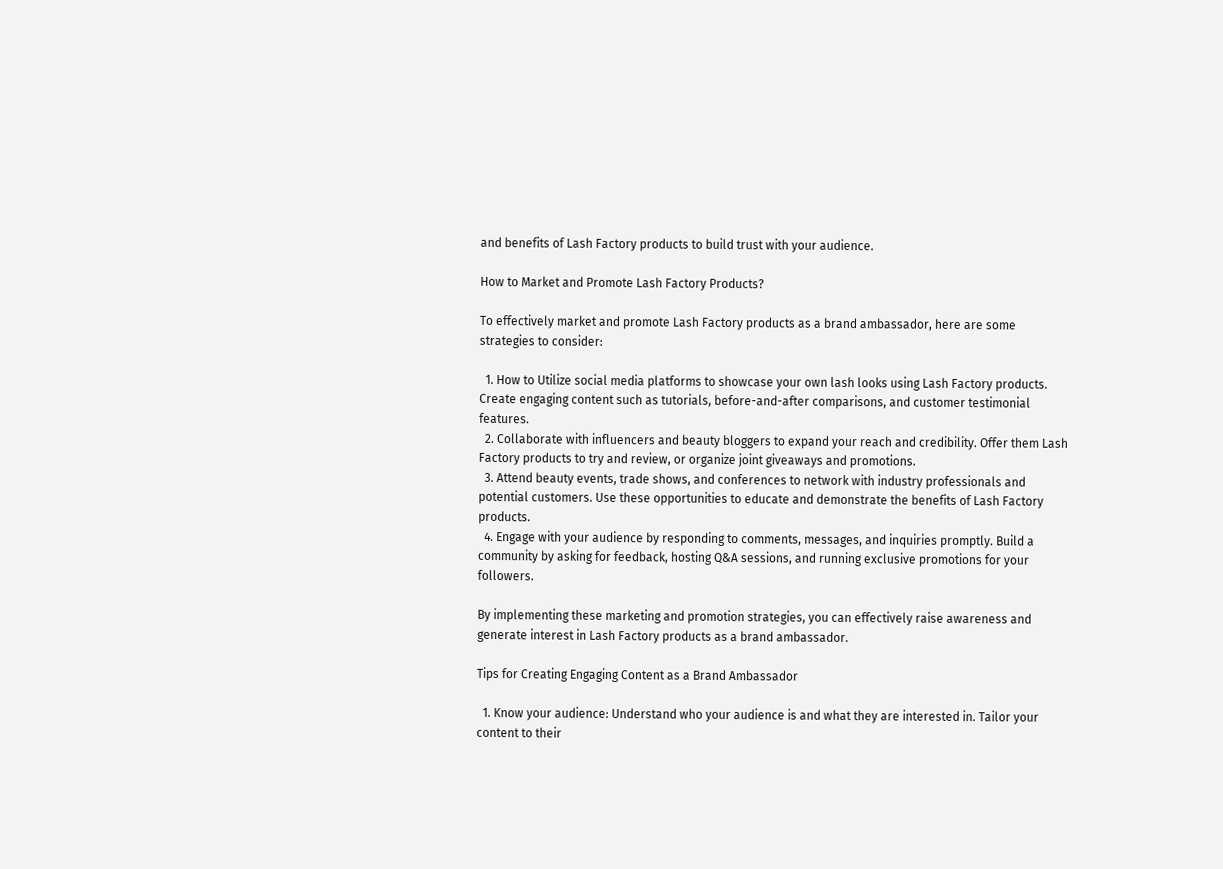and benefits of Lash Factory products to build trust with your audience.

How to Market and Promote Lash Factory Products?

To effectively market and promote Lash Factory products as a brand ambassador, here are some strategies to consider:

  1. How to Utilize social media platforms to showcase your own lash looks using Lash Factory products. Create engaging content such as tutorials, before-and-after comparisons, and customer testimonial features.
  2. Collaborate with influencers and beauty bloggers to expand your reach and credibility. Offer them Lash Factory products to try and review, or organize joint giveaways and promotions.
  3. Attend beauty events, trade shows, and conferences to network with industry professionals and potential customers. Use these opportunities to educate and demonstrate the benefits of Lash Factory products.
  4. Engage with your audience by responding to comments, messages, and inquiries promptly. Build a community by asking for feedback, hosting Q&A sessions, and running exclusive promotions for your followers.

By implementing these marketing and promotion strategies, you can effectively raise awareness and generate interest in Lash Factory products as a brand ambassador.

Tips for Creating Engaging Content as a Brand Ambassador

  1. Know your audience: Understand who your audience is and what they are interested in. Tailor your content to their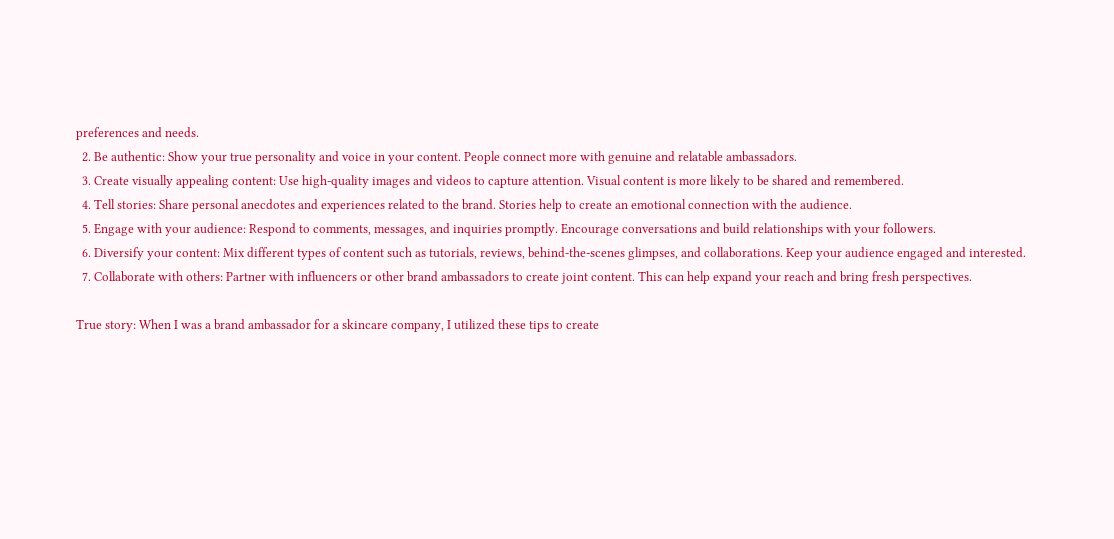preferences and needs.
  2. Be authentic: Show your true personality and voice in your content. People connect more with genuine and relatable ambassadors.
  3. Create visually appealing content: Use high-quality images and videos to capture attention. Visual content is more likely to be shared and remembered.
  4. Tell stories: Share personal anecdotes and experiences related to the brand. Stories help to create an emotional connection with the audience.
  5. Engage with your audience: Respond to comments, messages, and inquiries promptly. Encourage conversations and build relationships with your followers.
  6. Diversify your content: Mix different types of content such as tutorials, reviews, behind-the-scenes glimpses, and collaborations. Keep your audience engaged and interested.
  7. Collaborate with others: Partner with influencers or other brand ambassadors to create joint content. This can help expand your reach and bring fresh perspectives.

True story: When I was a brand ambassador for a skincare company, I utilized these tips to create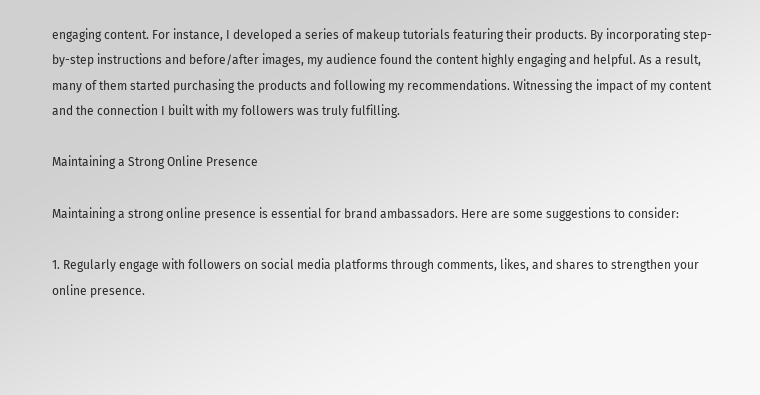engaging content. For instance, I developed a series of makeup tutorials featuring their products. By incorporating step-by-step instructions and before/after images, my audience found the content highly engaging and helpful. As a result, many of them started purchasing the products and following my recommendations. Witnessing the impact of my content and the connection I built with my followers was truly fulfilling.

Maintaining a Strong Online Presence

Maintaining a strong online presence is essential for brand ambassadors. Here are some suggestions to consider:

1. Regularly engage with followers on social media platforms through comments, likes, and shares to strengthen your online presence.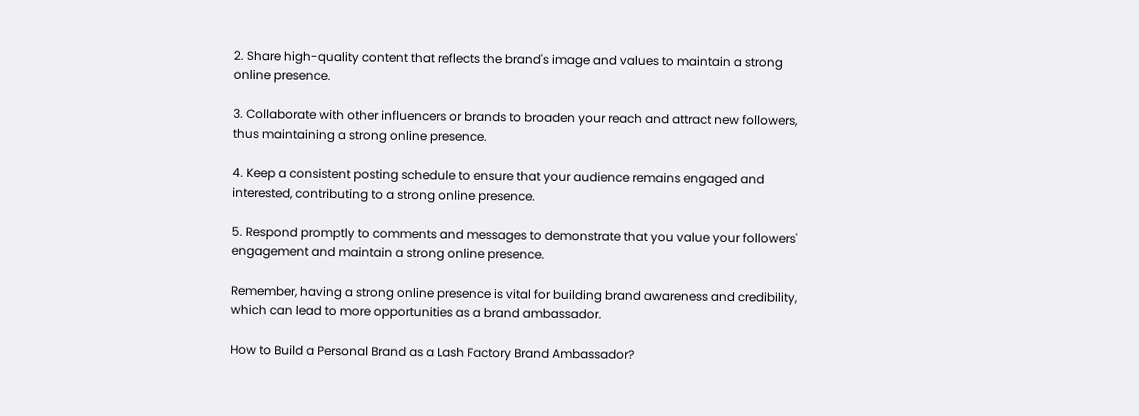2. Share high-quality content that reflects the brand's image and values to maintain a strong online presence.

3. Collaborate with other influencers or brands to broaden your reach and attract new followers, thus maintaining a strong online presence.

4. Keep a consistent posting schedule to ensure that your audience remains engaged and interested, contributing to a strong online presence.

5. Respond promptly to comments and messages to demonstrate that you value your followers' engagement and maintain a strong online presence.

Remember, having a strong online presence is vital for building brand awareness and credibility, which can lead to more opportunities as a brand ambassador.

How to Build a Personal Brand as a Lash Factory Brand Ambassador?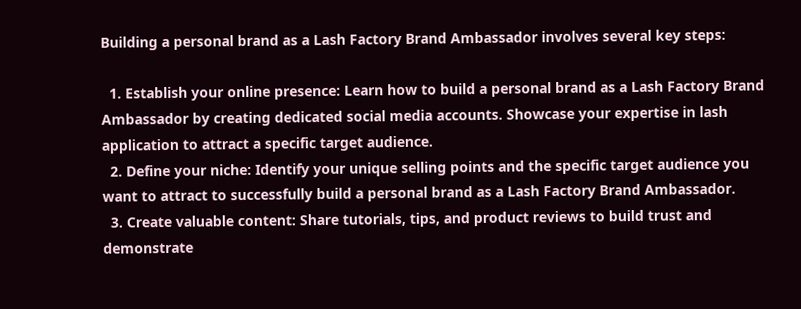Building a personal brand as a Lash Factory Brand Ambassador involves several key steps:

  1. Establish your online presence: Learn how to build a personal brand as a Lash Factory Brand Ambassador by creating dedicated social media accounts. Showcase your expertise in lash application to attract a specific target audience.
  2. Define your niche: Identify your unique selling points and the specific target audience you want to attract to successfully build a personal brand as a Lash Factory Brand Ambassador.
  3. Create valuable content: Share tutorials, tips, and product reviews to build trust and demonstrate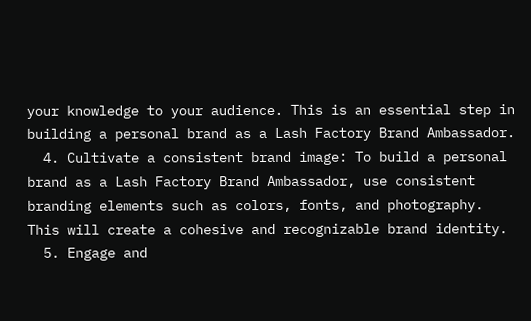your knowledge to your audience. This is an essential step in building a personal brand as a Lash Factory Brand Ambassador.
  4. Cultivate a consistent brand image: To build a personal brand as a Lash Factory Brand Ambassador, use consistent branding elements such as colors, fonts, and photography. This will create a cohesive and recognizable brand identity.
  5. Engage and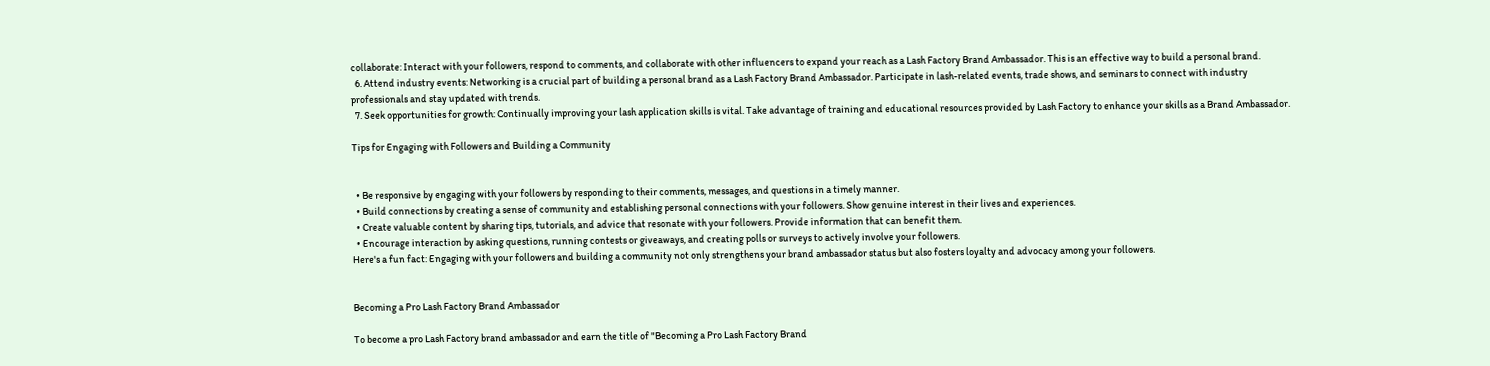collaborate: Interact with your followers, respond to comments, and collaborate with other influencers to expand your reach as a Lash Factory Brand Ambassador. This is an effective way to build a personal brand.
  6. Attend industry events: Networking is a crucial part of building a personal brand as a Lash Factory Brand Ambassador. Participate in lash-related events, trade shows, and seminars to connect with industry professionals and stay updated with trends.
  7. Seek opportunities for growth: Continually improving your lash application skills is vital. Take advantage of training and educational resources provided by Lash Factory to enhance your skills as a Brand Ambassador.

Tips for Engaging with Followers and Building a Community


  • Be responsive by engaging with your followers by responding to their comments, messages, and questions in a timely manner.
  • Build connections by creating a sense of community and establishing personal connections with your followers. Show genuine interest in their lives and experiences.
  • Create valuable content by sharing tips, tutorials, and advice that resonate with your followers. Provide information that can benefit them.
  • Encourage interaction by asking questions, running contests or giveaways, and creating polls or surveys to actively involve your followers.
Here's a fun fact: Engaging with your followers and building a community not only strengthens your brand ambassador status but also fosters loyalty and advocacy among your followers.


Becoming a Pro Lash Factory Brand Ambassador

To become a pro Lash Factory brand ambassador and earn the title of "Becoming a Pro Lash Factory Brand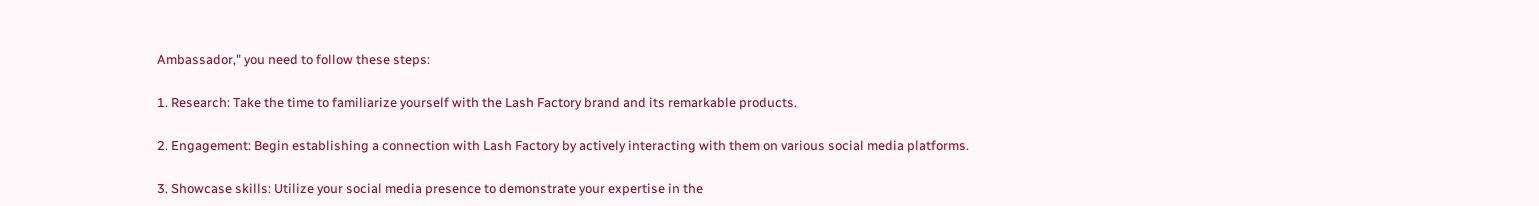Ambassador," you need to follow these steps:

1. Research: Take the time to familiarize yourself with the Lash Factory brand and its remarkable products.

2. Engagement: Begin establishing a connection with Lash Factory by actively interacting with them on various social media platforms.

3. Showcase skills: Utilize your social media presence to demonstrate your expertise in the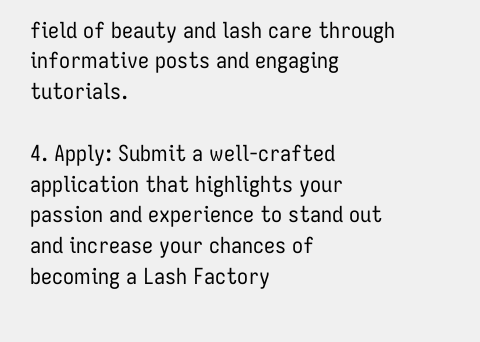field of beauty and lash care through informative posts and engaging tutorials.

4. Apply: Submit a well-crafted application that highlights your passion and experience to stand out and increase your chances of becoming a Lash Factory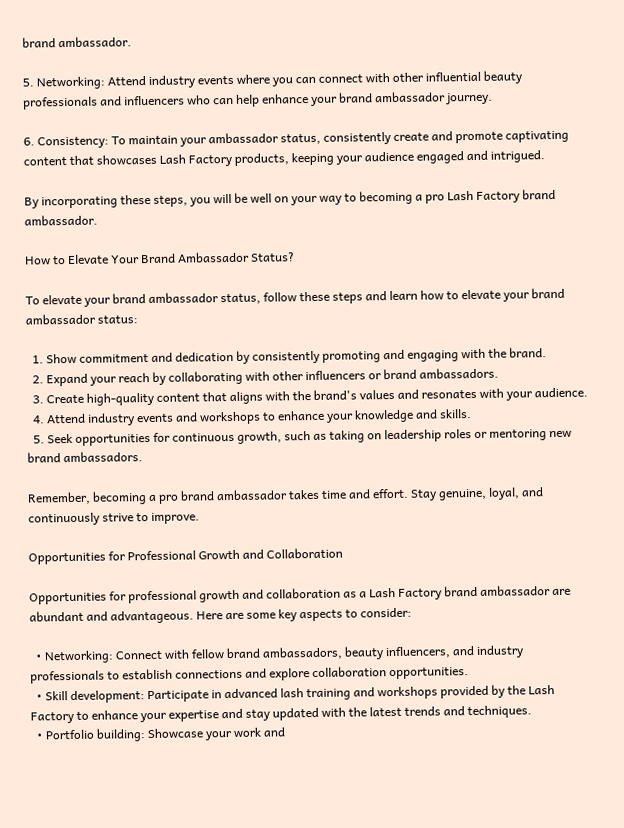brand ambassador.

5. Networking: Attend industry events where you can connect with other influential beauty professionals and influencers who can help enhance your brand ambassador journey.

6. Consistency: To maintain your ambassador status, consistently create and promote captivating content that showcases Lash Factory products, keeping your audience engaged and intrigued.

By incorporating these steps, you will be well on your way to becoming a pro Lash Factory brand ambassador.

How to Elevate Your Brand Ambassador Status?

To elevate your brand ambassador status, follow these steps and learn how to elevate your brand ambassador status:

  1. Show commitment and dedication by consistently promoting and engaging with the brand.
  2. Expand your reach by collaborating with other influencers or brand ambassadors.
  3. Create high-quality content that aligns with the brand's values and resonates with your audience.
  4. Attend industry events and workshops to enhance your knowledge and skills.
  5. Seek opportunities for continuous growth, such as taking on leadership roles or mentoring new brand ambassadors.

Remember, becoming a pro brand ambassador takes time and effort. Stay genuine, loyal, and continuously strive to improve.

Opportunities for Professional Growth and Collaboration

Opportunities for professional growth and collaboration as a Lash Factory brand ambassador are abundant and advantageous. Here are some key aspects to consider:

  • Networking: Connect with fellow brand ambassadors, beauty influencers, and industry professionals to establish connections and explore collaboration opportunities.
  • Skill development: Participate in advanced lash training and workshops provided by the Lash Factory to enhance your expertise and stay updated with the latest trends and techniques.
  • Portfolio building: Showcase your work and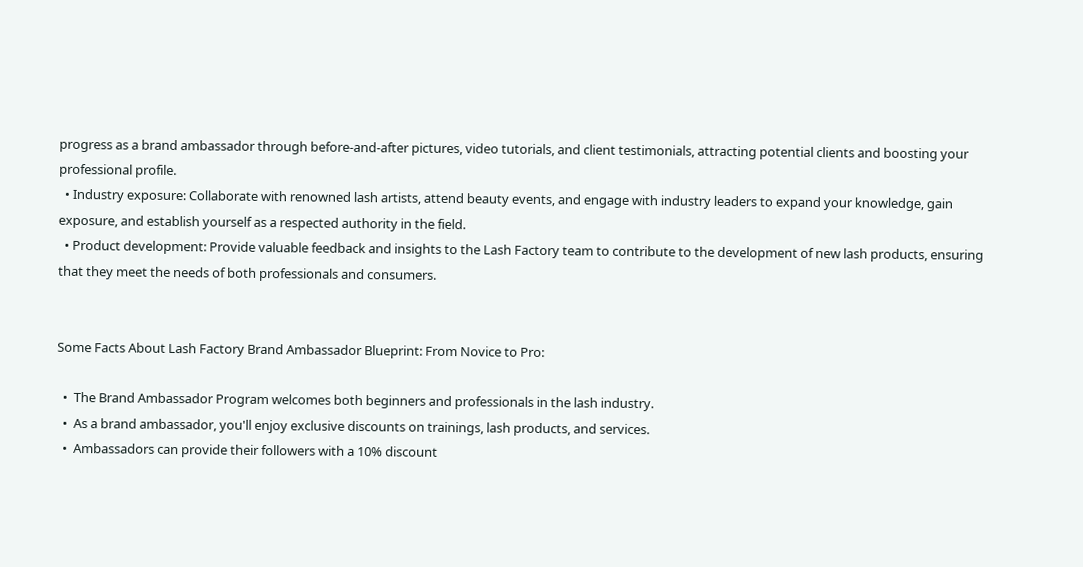progress as a brand ambassador through before-and-after pictures, video tutorials, and client testimonials, attracting potential clients and boosting your professional profile.
  • Industry exposure: Collaborate with renowned lash artists, attend beauty events, and engage with industry leaders to expand your knowledge, gain exposure, and establish yourself as a respected authority in the field.
  • Product development: Provide valuable feedback and insights to the Lash Factory team to contribute to the development of new lash products, ensuring that they meet the needs of both professionals and consumers.


Some Facts About Lash Factory Brand Ambassador Blueprint: From Novice to Pro:

  •  The Brand Ambassador Program welcomes both beginners and professionals in the lash industry.
  •  As a brand ambassador, you'll enjoy exclusive discounts on trainings, lash products, and services.
  •  Ambassadors can provide their followers with a 10% discount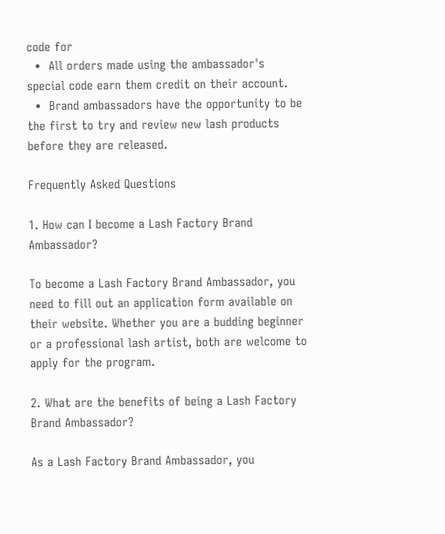code for
  •  All orders made using the ambassador's special code earn them credit on their account.
  •  Brand ambassadors have the opportunity to be the first to try and review new lash products before they are released.

Frequently Asked Questions

1. How can I become a Lash Factory Brand Ambassador?

To become a Lash Factory Brand Ambassador, you need to fill out an application form available on their website. Whether you are a budding beginner or a professional lash artist, both are welcome to apply for the program.

2. What are the benefits of being a Lash Factory Brand Ambassador?

As a Lash Factory Brand Ambassador, you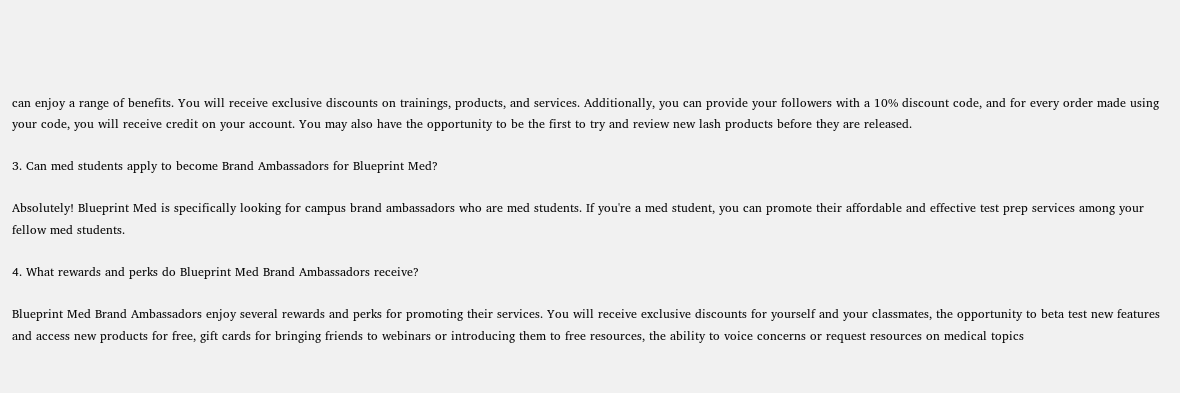can enjoy a range of benefits. You will receive exclusive discounts on trainings, products, and services. Additionally, you can provide your followers with a 10% discount code, and for every order made using your code, you will receive credit on your account. You may also have the opportunity to be the first to try and review new lash products before they are released.

3. Can med students apply to become Brand Ambassadors for Blueprint Med?

Absolutely! Blueprint Med is specifically looking for campus brand ambassadors who are med students. If you're a med student, you can promote their affordable and effective test prep services among your fellow med students.

4. What rewards and perks do Blueprint Med Brand Ambassadors receive?

Blueprint Med Brand Ambassadors enjoy several rewards and perks for promoting their services. You will receive exclusive discounts for yourself and your classmates, the opportunity to beta test new features and access new products for free, gift cards for bringing friends to webinars or introducing them to free resources, the ability to voice concerns or request resources on medical topics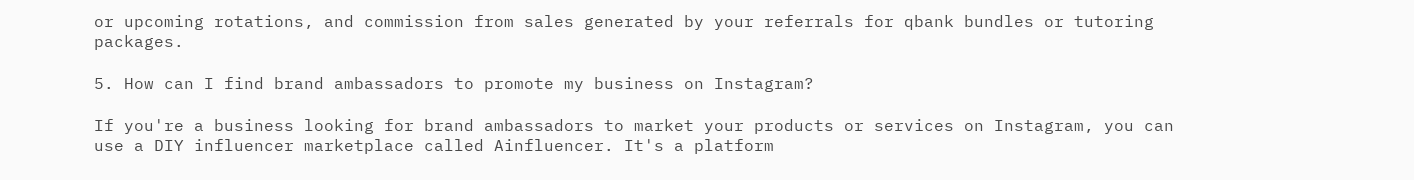or upcoming rotations, and commission from sales generated by your referrals for qbank bundles or tutoring packages.

5. How can I find brand ambassadors to promote my business on Instagram?

If you're a business looking for brand ambassadors to market your products or services on Instagram, you can use a DIY influencer marketplace called Ainfluencer. It's a platform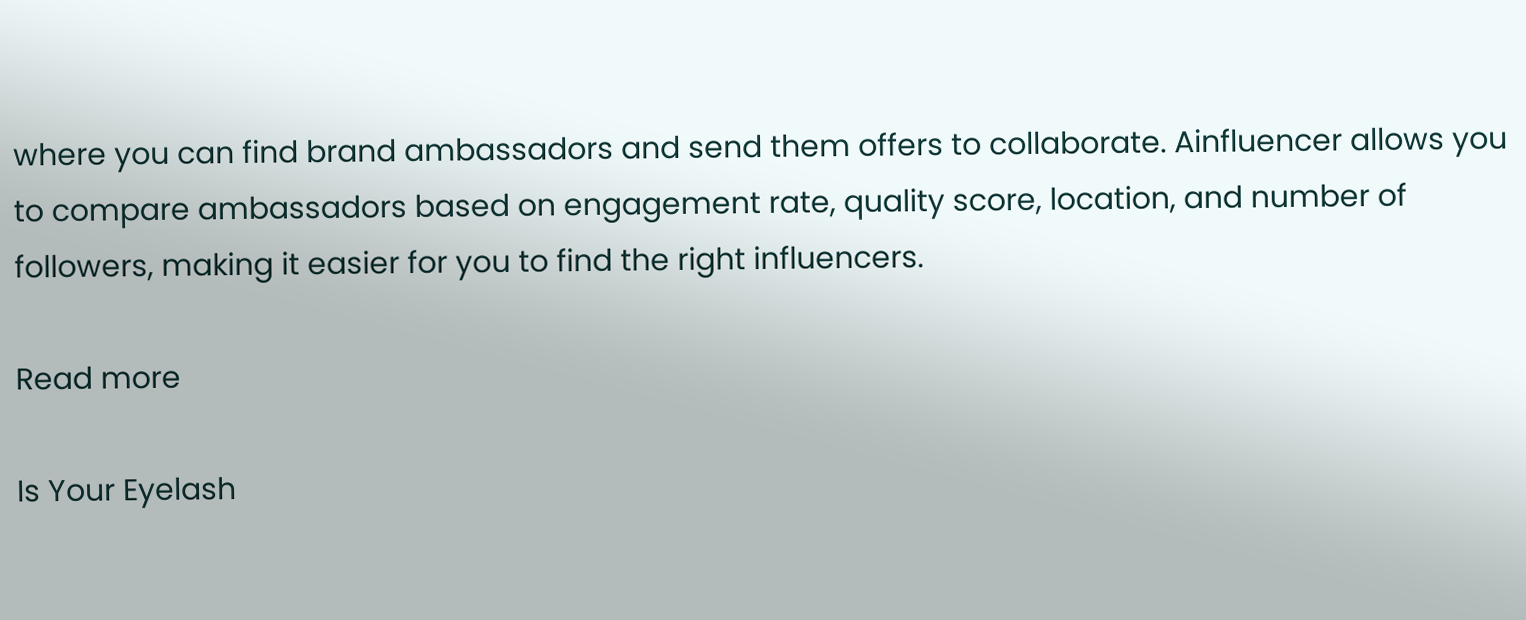where you can find brand ambassadors and send them offers to collaborate. Ainfluencer allows you to compare ambassadors based on engagement rate, quality score, location, and number of followers, making it easier for you to find the right influencers.

Read more

Is Your Eyelash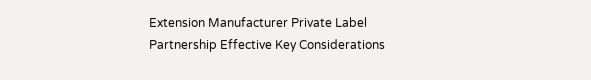Extension Manufacturer Private Label Partnership Effective Key Considerations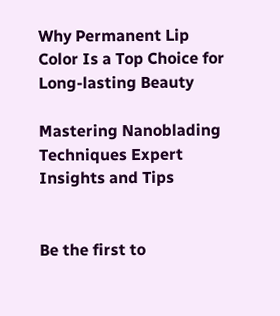Why Permanent Lip Color Is a Top Choice for Long-lasting Beauty

Mastering Nanoblading Techniques Expert Insights and Tips


Be the first to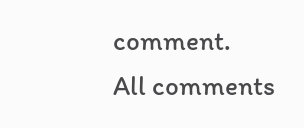comment.
All comments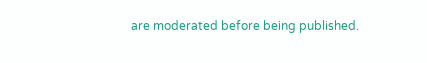are moderated before being published.